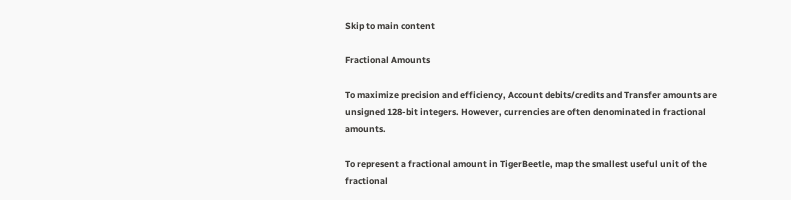Skip to main content

Fractional Amounts

To maximize precision and efficiency, Account debits/credits and Transfer amounts are unsigned 128-bit integers. However, currencies are often denominated in fractional amounts.

To represent a fractional amount in TigerBeetle, map the smallest useful unit of the fractional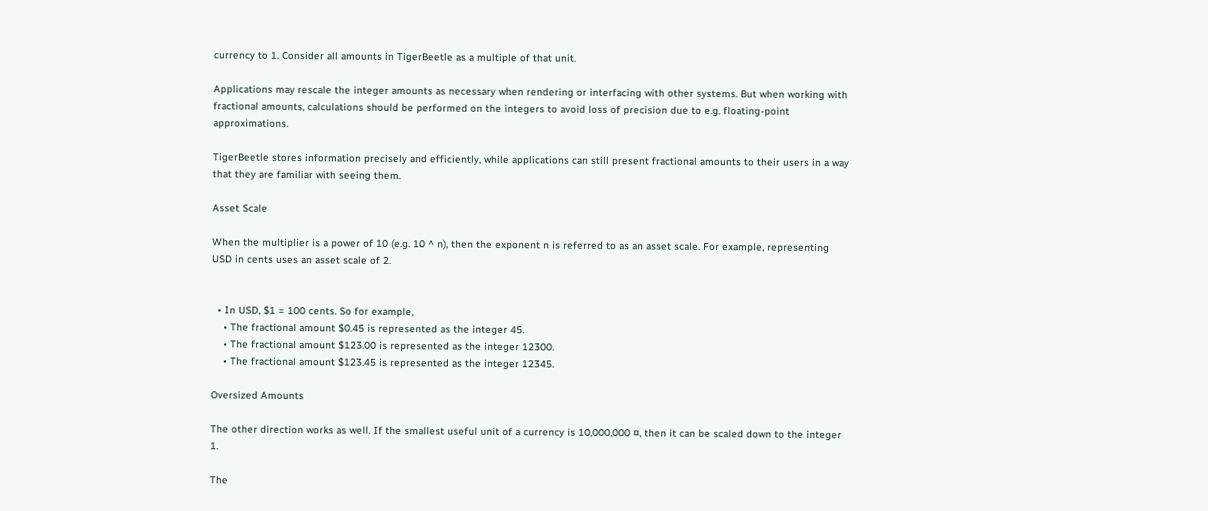currency to 1. Consider all amounts in TigerBeetle as a multiple of that unit.

Applications may rescale the integer amounts as necessary when rendering or interfacing with other systems. But when working with fractional amounts, calculations should be performed on the integers to avoid loss of precision due to e.g. floating-point approximations.

TigerBeetle stores information precisely and efficiently, while applications can still present fractional amounts to their users in a way that they are familiar with seeing them.

Asset Scale

When the multiplier is a power of 10 (e.g. 10 ^ n), then the exponent n is referred to as an asset scale. For example, representing USD in cents uses an asset scale of 2.


  • In USD, $1 = 100 cents. So for example,
    • The fractional amount $0.45 is represented as the integer 45.
    • The fractional amount $123.00 is represented as the integer 12300.
    • The fractional amount $123.45 is represented as the integer 12345.

Oversized Amounts

The other direction works as well. If the smallest useful unit of a currency is 10,000,000 ¤, then it can be scaled down to the integer 1.

The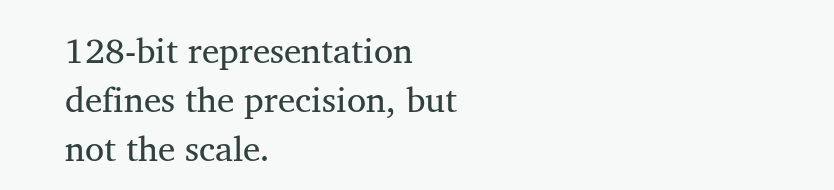128-bit representation defines the precision, but not the scale.